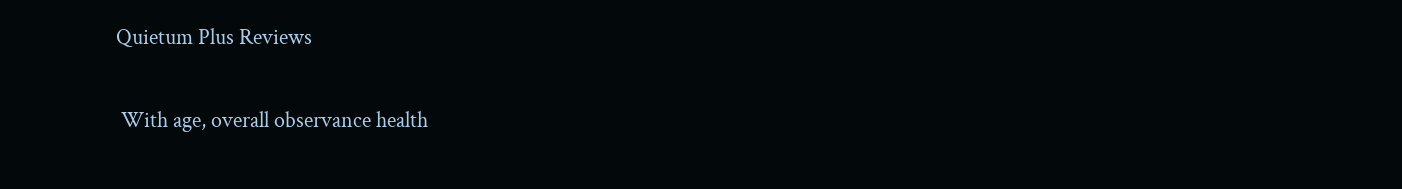Quietum Plus Reviews

 With age, overall observance health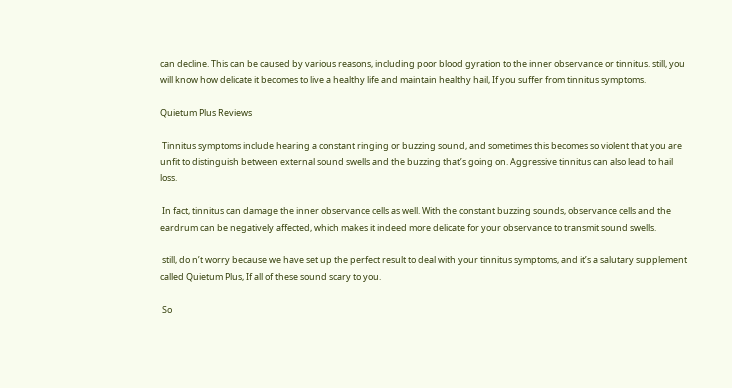can decline. This can be caused by various reasons, including poor blood gyration to the inner observance or tinnitus. still, you will know how delicate it becomes to live a healthy life and maintain healthy hail, If you suffer from tinnitus symptoms.

Quietum Plus Reviews

 Tinnitus symptoms include hearing a constant ringing or buzzing sound, and sometimes this becomes so violent that you are unfit to distinguish between external sound swells and the buzzing that’s going on. Aggressive tinnitus can also lead to hail loss.

 In fact, tinnitus can damage the inner observance cells as well. With the constant buzzing sounds, observance cells and the eardrum can be negatively affected, which makes it indeed more delicate for your observance to transmit sound swells.

 still, do n’t worry because we have set up the perfect result to deal with your tinnitus symptoms, and it’s a salutary supplement called Quietum Plus, If all of these sound scary to you.

 So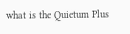what is the Quietum Plus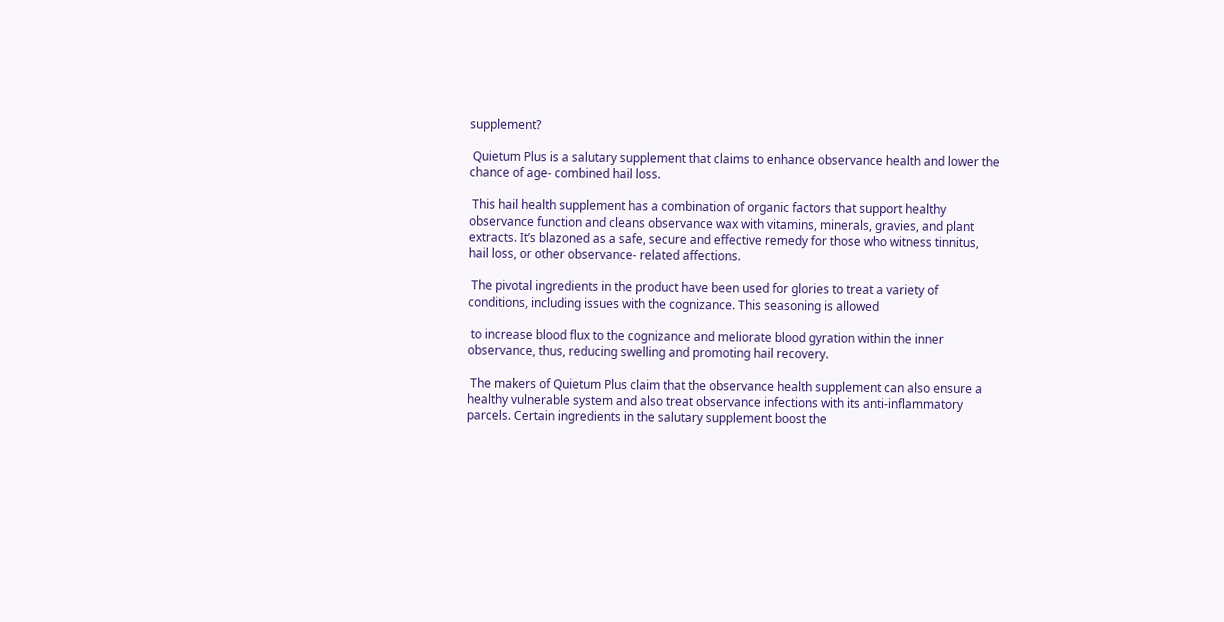supplement?

 Quietum Plus is a salutary supplement that claims to enhance observance health and lower the chance of age- combined hail loss.

 This hail health supplement has a combination of organic factors that support healthy observance function and cleans observance wax with vitamins, minerals, gravies, and plant extracts. It’s blazoned as a safe, secure and effective remedy for those who witness tinnitus, hail loss, or other observance- related affections.

 The pivotal ingredients in the product have been used for glories to treat a variety of conditions, including issues with the cognizance. This seasoning is allowed

 to increase blood flux to the cognizance and meliorate blood gyration within the inner observance, thus, reducing swelling and promoting hail recovery.

 The makers of Quietum Plus claim that the observance health supplement can also ensure a healthy vulnerable system and also treat observance infections with its anti-inflammatory parcels. Certain ingredients in the salutary supplement boost the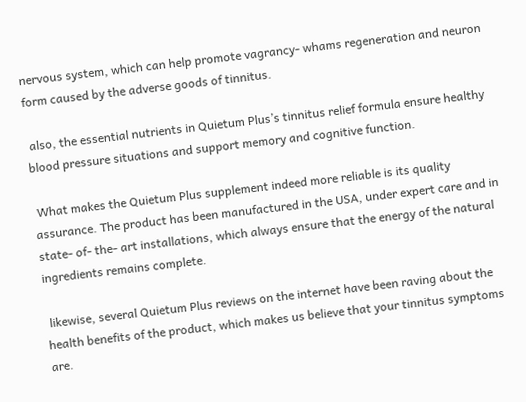nervous system, which can help promote vagrancy- whams regeneration and neuron form caused by the adverse goods of tinnitus.

 also, the essential nutrients in Quietum Plus’s tinnitus relief formula ensure healthy blood pressure situations and support memory and cognitive function.

 What makes the Quietum Plus supplement indeed more reliable is its quality assurance. The product has been manufactured in the USA, under expert care and in state- of- the- art installations, which always ensure that the energy of the natural ingredients remains complete.

 likewise, several Quietum Plus reviews on the internet have been raving about the health benefits of the product, which makes us believe that your tinnitus symptoms are.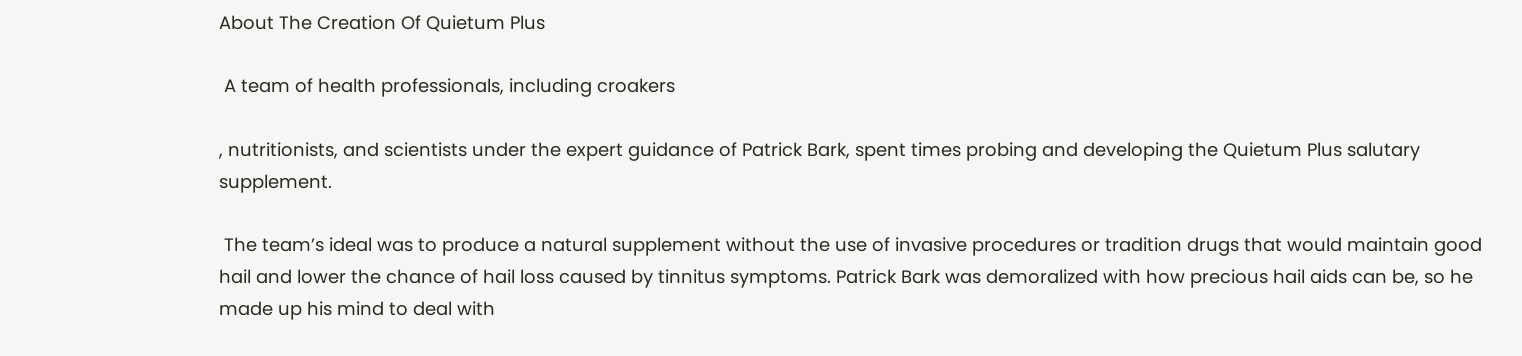About The Creation Of Quietum Plus

 A team of health professionals, including croakers

, nutritionists, and scientists under the expert guidance of Patrick Bark, spent times probing and developing the Quietum Plus salutary supplement.

 The team’s ideal was to produce a natural supplement without the use of invasive procedures or tradition drugs that would maintain good hail and lower the chance of hail loss caused by tinnitus symptoms. Patrick Bark was demoralized with how precious hail aids can be, so he made up his mind to deal with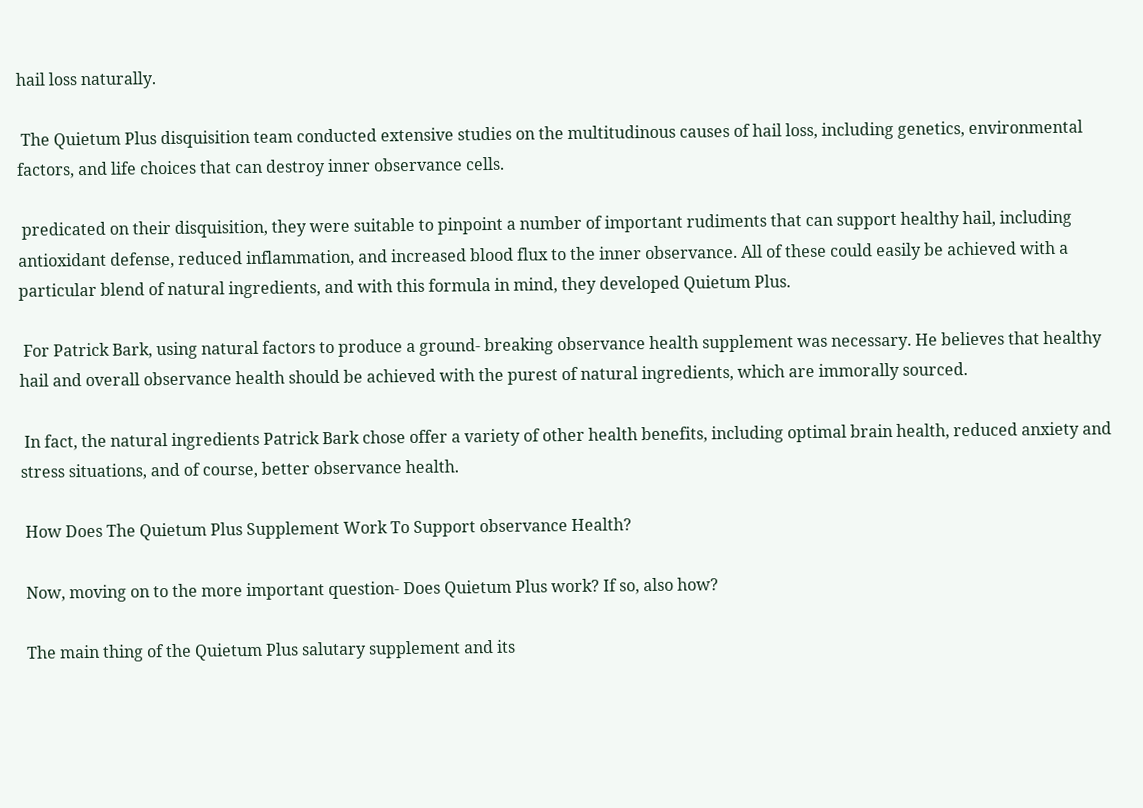hail loss naturally.

 The Quietum Plus disquisition team conducted extensive studies on the multitudinous causes of hail loss, including genetics, environmental factors, and life choices that can destroy inner observance cells.

 predicated on their disquisition, they were suitable to pinpoint a number of important rudiments that can support healthy hail, including antioxidant defense, reduced inflammation, and increased blood flux to the inner observance. All of these could easily be achieved with a particular blend of natural ingredients, and with this formula in mind, they developed Quietum Plus.

 For Patrick Bark, using natural factors to produce a ground- breaking observance health supplement was necessary. He believes that healthy hail and overall observance health should be achieved with the purest of natural ingredients, which are immorally sourced.

 In fact, the natural ingredients Patrick Bark chose offer a variety of other health benefits, including optimal brain health, reduced anxiety and stress situations, and of course, better observance health.

 How Does The Quietum Plus Supplement Work To Support observance Health?

 Now, moving on to the more important question- Does Quietum Plus work? If so, also how?

 The main thing of the Quietum Plus salutary supplement and its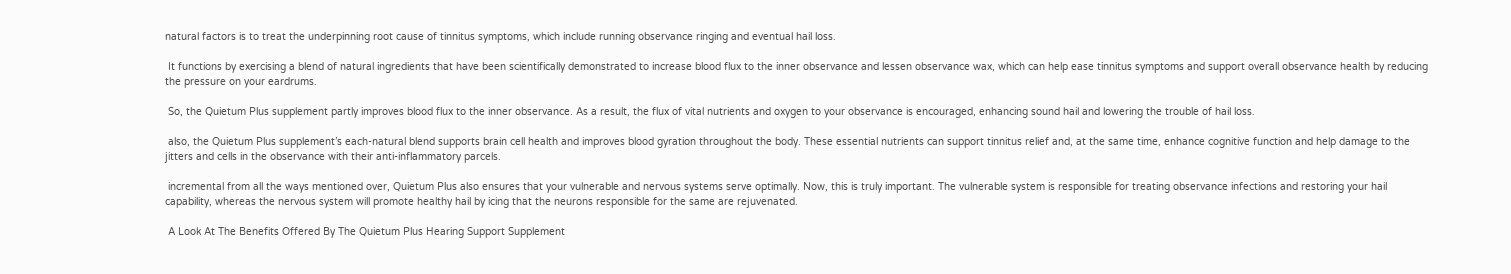natural factors is to treat the underpinning root cause of tinnitus symptoms, which include running observance ringing and eventual hail loss.

 It functions by exercising a blend of natural ingredients that have been scientifically demonstrated to increase blood flux to the inner observance and lessen observance wax, which can help ease tinnitus symptoms and support overall observance health by reducing the pressure on your eardrums.

 So, the Quietum Plus supplement partly improves blood flux to the inner observance. As a result, the flux of vital nutrients and oxygen to your observance is encouraged, enhancing sound hail and lowering the trouble of hail loss.

 also, the Quietum Plus supplement’s each-natural blend supports brain cell health and improves blood gyration throughout the body. These essential nutrients can support tinnitus relief and, at the same time, enhance cognitive function and help damage to the jitters and cells in the observance with their anti-inflammatory parcels.

 incremental from all the ways mentioned over, Quietum Plus also ensures that your vulnerable and nervous systems serve optimally. Now, this is truly important. The vulnerable system is responsible for treating observance infections and restoring your hail capability, whereas the nervous system will promote healthy hail by icing that the neurons responsible for the same are rejuvenated.

 A Look At The Benefits Offered By The Quietum Plus Hearing Support Supplement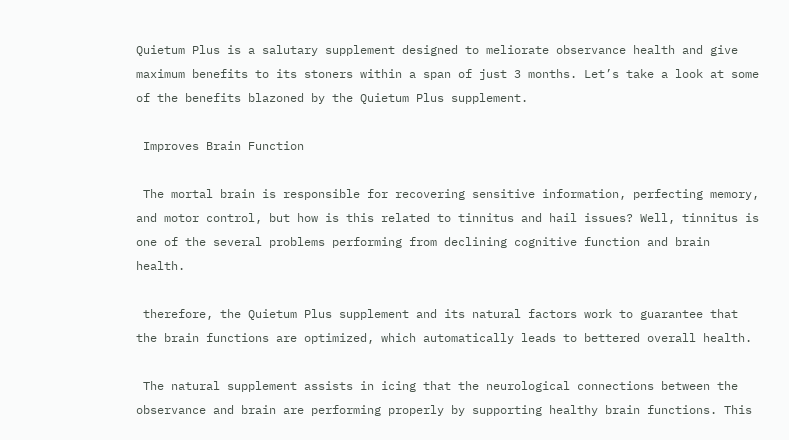Quietum Plus is a salutary supplement designed to meliorate observance health and give maximum benefits to its stoners within a span of just 3 months. Let’s take a look at some of the benefits blazoned by the Quietum Plus supplement.

 Improves Brain Function

 The mortal brain is responsible for recovering sensitive information, perfecting memory, and motor control, but how is this related to tinnitus and hail issues? Well, tinnitus is one of the several problems performing from declining cognitive function and brain health.

 therefore, the Quietum Plus supplement and its natural factors work to guarantee that the brain functions are optimized, which automatically leads to bettered overall health.

 The natural supplement assists in icing that the neurological connections between the observance and brain are performing properly by supporting healthy brain functions. This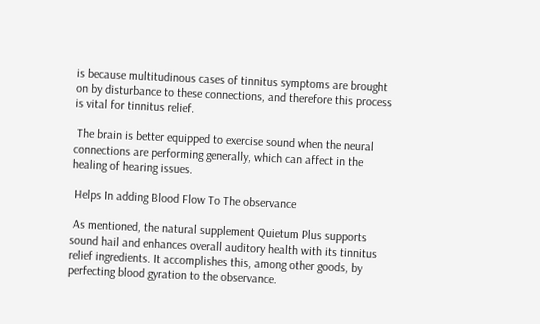is because multitudinous cases of tinnitus symptoms are brought on by disturbance to these connections, and therefore this process is vital for tinnitus relief.

 The brain is better equipped to exercise sound when the neural connections are performing generally, which can affect in the healing of hearing issues.

 Helps In adding Blood Flow To The observance

 As mentioned, the natural supplement Quietum Plus supports sound hail and enhances overall auditory health with its tinnitus relief ingredients. It accomplishes this, among other goods, by perfecting blood gyration to the observance.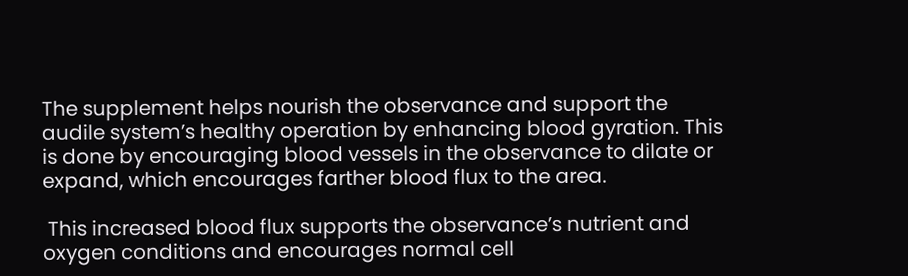The supplement helps nourish the observance and support the audile system’s healthy operation by enhancing blood gyration. This is done by encouraging blood vessels in the observance to dilate or expand, which encourages farther blood flux to the area.

 This increased blood flux supports the observance’s nutrient and oxygen conditions and encourages normal cell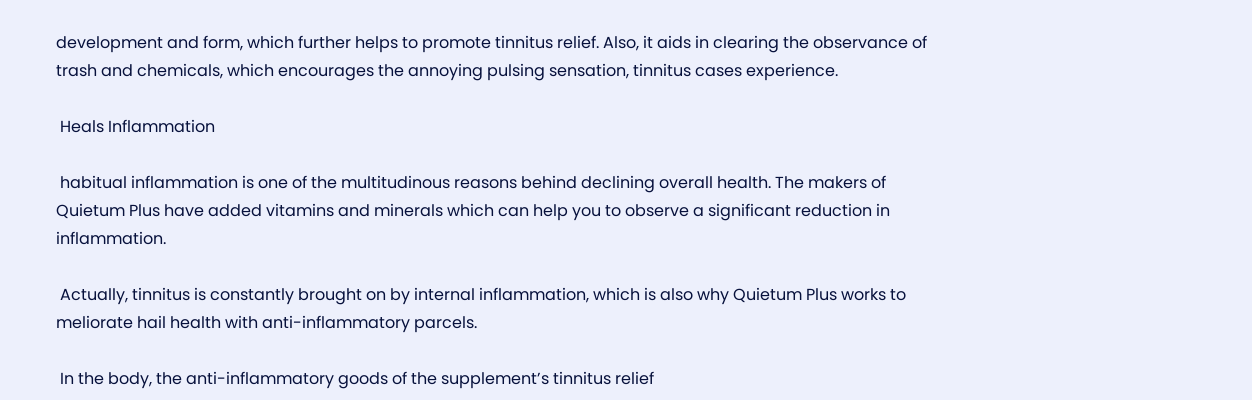development and form, which further helps to promote tinnitus relief. Also, it aids in clearing the observance of trash and chemicals, which encourages the annoying pulsing sensation, tinnitus cases experience.

 Heals Inflammation

 habitual inflammation is one of the multitudinous reasons behind declining overall health. The makers of Quietum Plus have added vitamins and minerals which can help you to observe a significant reduction in inflammation.

 Actually, tinnitus is constantly brought on by internal inflammation, which is also why Quietum Plus works to meliorate hail health with anti-inflammatory parcels.

 In the body, the anti-inflammatory goods of the supplement’s tinnitus relief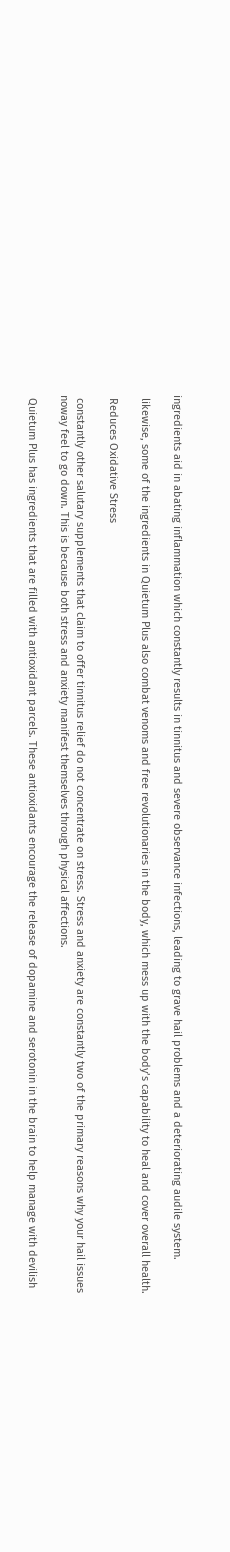ingredients aid in abating inflammation which constantly results in tinnitus and severe observance infections, leading to grave hail problems and a deteriorating audile system.

 likewise, some of the ingredients in Quietum Plus also combat venoms and free revolutionaries in the body, which mess up with the body’s capability to heal and cover overall health.

 Reduces Oxidative Stress

 constantly other salutary supplements that claim to offer tinnitus relief do not concentrate on stress. Stress and anxiety are constantly two of the primary reasons why your hail issues noway feel to go down. This is because both stress and anxiety manifest themselves through physical affections.

 Quietum Plus has ingredients that are filled with antioxidant parcels. These antioxidants encourage the release of dopamine and serotonin in the brain to help manage with devilish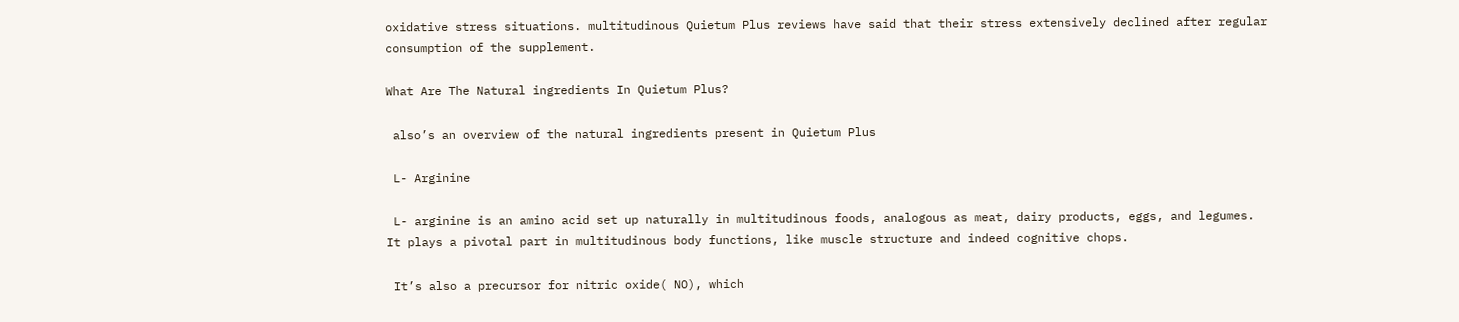oxidative stress situations. multitudinous Quietum Plus reviews have said that their stress extensively declined after regular consumption of the supplement.

What Are The Natural ingredients In Quietum Plus?

 also’s an overview of the natural ingredients present in Quietum Plus

 L- Arginine

 L- arginine is an amino acid set up naturally in multitudinous foods, analogous as meat, dairy products, eggs, and legumes. It plays a pivotal part in multitudinous body functions, like muscle structure and indeed cognitive chops.

 It’s also a precursor for nitric oxide( NO), which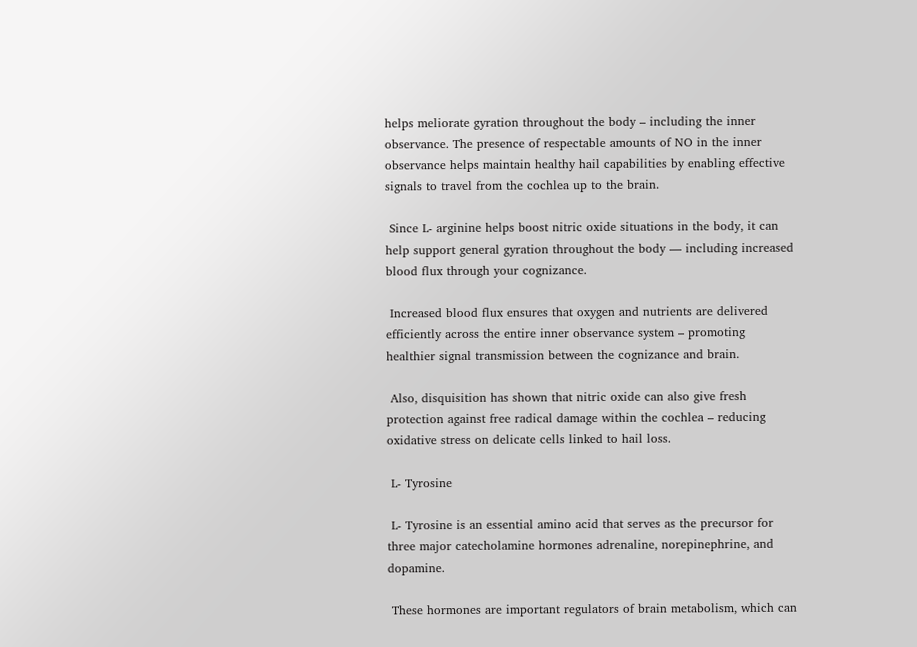helps meliorate gyration throughout the body – including the inner observance. The presence of respectable amounts of NO in the inner observance helps maintain healthy hail capabilities by enabling effective signals to travel from the cochlea up to the brain.

 Since L- arginine helps boost nitric oxide situations in the body, it can help support general gyration throughout the body — including increased blood flux through your cognizance.

 Increased blood flux ensures that oxygen and nutrients are delivered efficiently across the entire inner observance system – promoting healthier signal transmission between the cognizance and brain.

 Also, disquisition has shown that nitric oxide can also give fresh protection against free radical damage within the cochlea – reducing oxidative stress on delicate cells linked to hail loss.

 L- Tyrosine

 L- Tyrosine is an essential amino acid that serves as the precursor for three major catecholamine hormones adrenaline, norepinephrine, and dopamine.

 These hormones are important regulators of brain metabolism, which can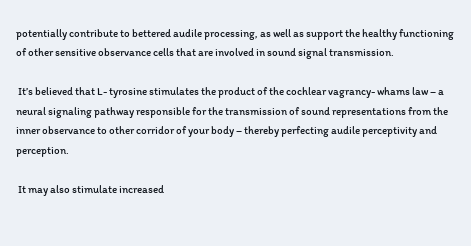potentially contribute to bettered audile processing, as well as support the healthy functioning of other sensitive observance cells that are involved in sound signal transmission.

 It’s believed that L- tyrosine stimulates the product of the cochlear vagrancy- whams law – a neural signaling pathway responsible for the transmission of sound representations from the inner observance to other corridor of your body – thereby perfecting audile perceptivity and perception.

 It may also stimulate increased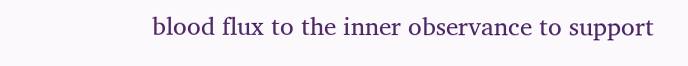blood flux to the inner observance to support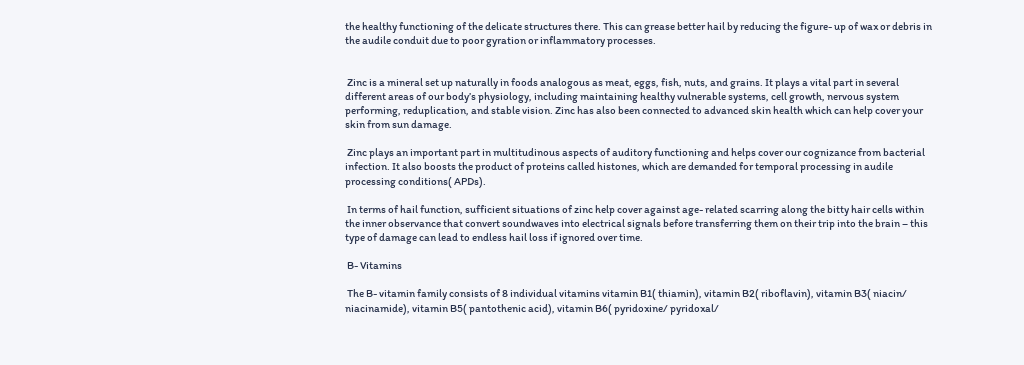the healthy functioning of the delicate structures there. This can grease better hail by reducing the figure- up of wax or debris in the audile conduit due to poor gyration or inflammatory processes.


 Zinc is a mineral set up naturally in foods analogous as meat, eggs, fish, nuts, and grains. It plays a vital part in several different areas of our body’s physiology, including maintaining healthy vulnerable systems, cell growth, nervous system performing, reduplication, and stable vision. Zinc has also been connected to advanced skin health which can help cover your skin from sun damage.

 Zinc plays an important part in multitudinous aspects of auditory functioning and helps cover our cognizance from bacterial infection. It also boosts the product of proteins called histones, which are demanded for temporal processing in audile processing conditions( APDs).

 In terms of hail function, sufficient situations of zinc help cover against age- related scarring along the bitty hair cells within the inner observance that convert soundwaves into electrical signals before transferring them on their trip into the brain – this type of damage can lead to endless hail loss if ignored over time.

 B- Vitamins

 The B- vitamin family consists of 8 individual vitamins vitamin B1( thiamin), vitamin B2( riboflavin), vitamin B3( niacin/ niacinamide), vitamin B5( pantothenic acid), vitamin B6( pyridoxine/ pyridoxal/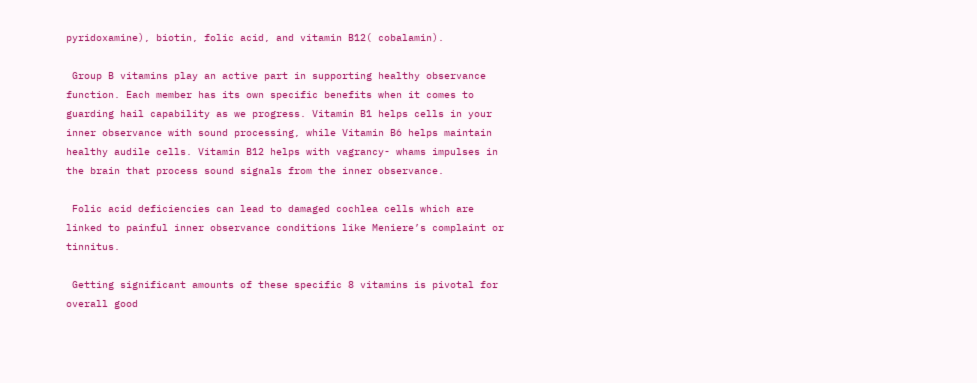pyridoxamine), biotin, folic acid, and vitamin B12( cobalamin).

 Group B vitamins play an active part in supporting healthy observance function. Each member has its own specific benefits when it comes to guarding hail capability as we progress. Vitamin B1 helps cells in your inner observance with sound processing, while Vitamin B6 helps maintain healthy audile cells. Vitamin B12 helps with vagrancy- whams impulses in the brain that process sound signals from the inner observance.

 Folic acid deficiencies can lead to damaged cochlea cells which are linked to painful inner observance conditions like Meniere’s complaint or tinnitus.

 Getting significant amounts of these specific 8 vitamins is pivotal for overall good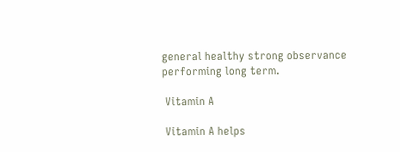general healthy strong observance performing long term.

 Vitamin A

 Vitamin A helps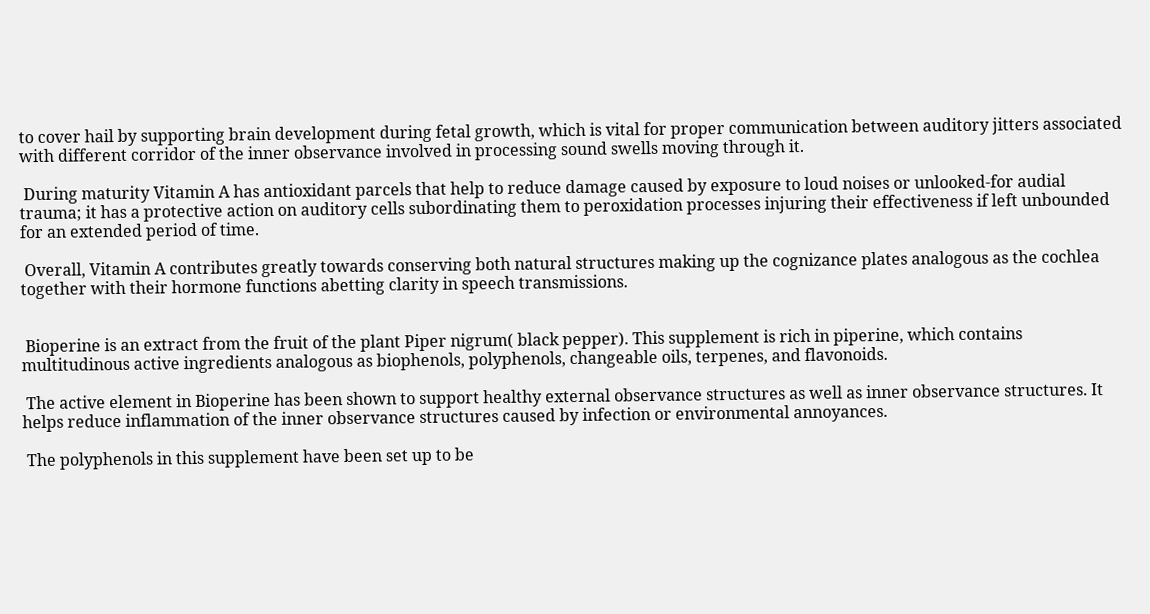to cover hail by supporting brain development during fetal growth, which is vital for proper communication between auditory jitters associated with different corridor of the inner observance involved in processing sound swells moving through it.

 During maturity Vitamin A has antioxidant parcels that help to reduce damage caused by exposure to loud noises or unlooked-for audial trauma; it has a protective action on auditory cells subordinating them to peroxidation processes injuring their effectiveness if left unbounded for an extended period of time.

 Overall, Vitamin A contributes greatly towards conserving both natural structures making up the cognizance plates analogous as the cochlea together with their hormone functions abetting clarity in speech transmissions.


 Bioperine is an extract from the fruit of the plant Piper nigrum( black pepper). This supplement is rich in piperine, which contains multitudinous active ingredients analogous as biophenols, polyphenols, changeable oils, terpenes, and flavonoids.

 The active element in Bioperine has been shown to support healthy external observance structures as well as inner observance structures. It helps reduce inflammation of the inner observance structures caused by infection or environmental annoyances.

 The polyphenols in this supplement have been set up to be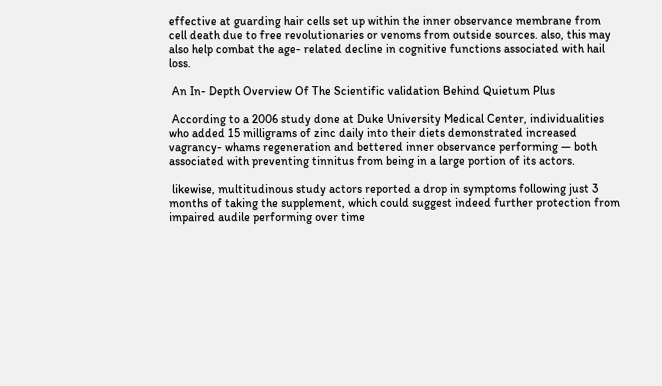effective at guarding hair cells set up within the inner observance membrane from cell death due to free revolutionaries or venoms from outside sources. also, this may also help combat the age- related decline in cognitive functions associated with hail loss.

 An In- Depth Overview Of The Scientific validation Behind Quietum Plus

 According to a 2006 study done at Duke University Medical Center, individualities who added 15 milligrams of zinc daily into their diets demonstrated increased vagrancy- whams regeneration and bettered inner observance performing — both associated with preventing tinnitus from being in a large portion of its actors.

 likewise, multitudinous study actors reported a drop in symptoms following just 3 months of taking the supplement, which could suggest indeed further protection from impaired audile performing over time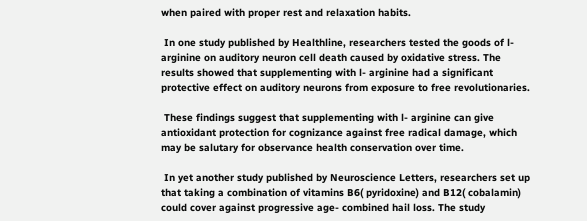when paired with proper rest and relaxation habits.

 In one study published by Healthline, researchers tested the goods of l- arginine on auditory neuron cell death caused by oxidative stress. The results showed that supplementing with l- arginine had a significant protective effect on auditory neurons from exposure to free revolutionaries.

 These findings suggest that supplementing with l- arginine can give antioxidant protection for cognizance against free radical damage, which may be salutary for observance health conservation over time.

 In yet another study published by Neuroscience Letters, researchers set up that taking a combination of vitamins B6( pyridoxine) and B12( cobalamin) could cover against progressive age- combined hail loss. The study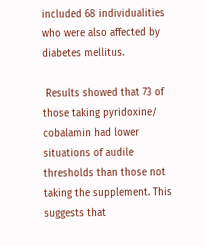included 68 individualities who were also affected by diabetes mellitus.

 Results showed that 73 of those taking pyridoxine/ cobalamin had lower situations of audile thresholds than those not taking the supplement. This suggests that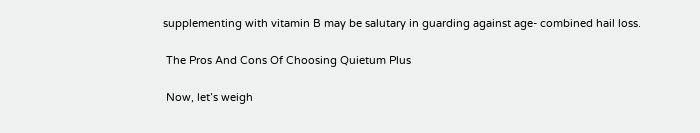supplementing with vitamin B may be salutary in guarding against age- combined hail loss.

 The Pros And Cons Of Choosing Quietum Plus

 Now, let’s weigh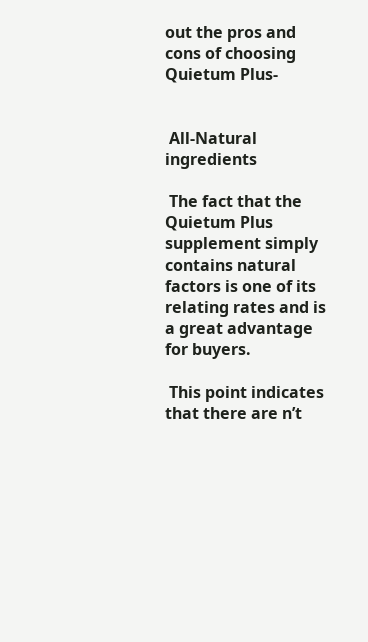out the pros and cons of choosing Quietum Plus-


 All-Natural ingredients

 The fact that the Quietum Plus supplement simply contains natural factors is one of its relating rates and is a great advantage for buyers.

 This point indicates that there are n’t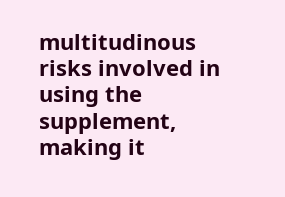multitudinous risks involved in using the supplement, making it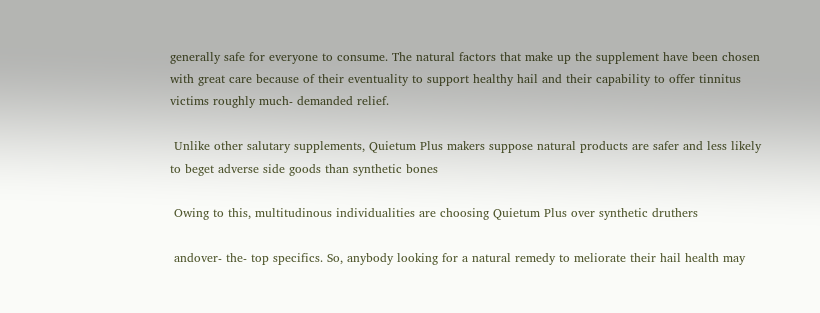generally safe for everyone to consume. The natural factors that make up the supplement have been chosen with great care because of their eventuality to support healthy hail and their capability to offer tinnitus victims roughly much- demanded relief.

 Unlike other salutary supplements, Quietum Plus makers suppose natural products are safer and less likely to beget adverse side goods than synthetic bones

 Owing to this, multitudinous individualities are choosing Quietum Plus over synthetic druthers

 andover- the- top specifics. So, anybody looking for a natural remedy to meliorate their hail health may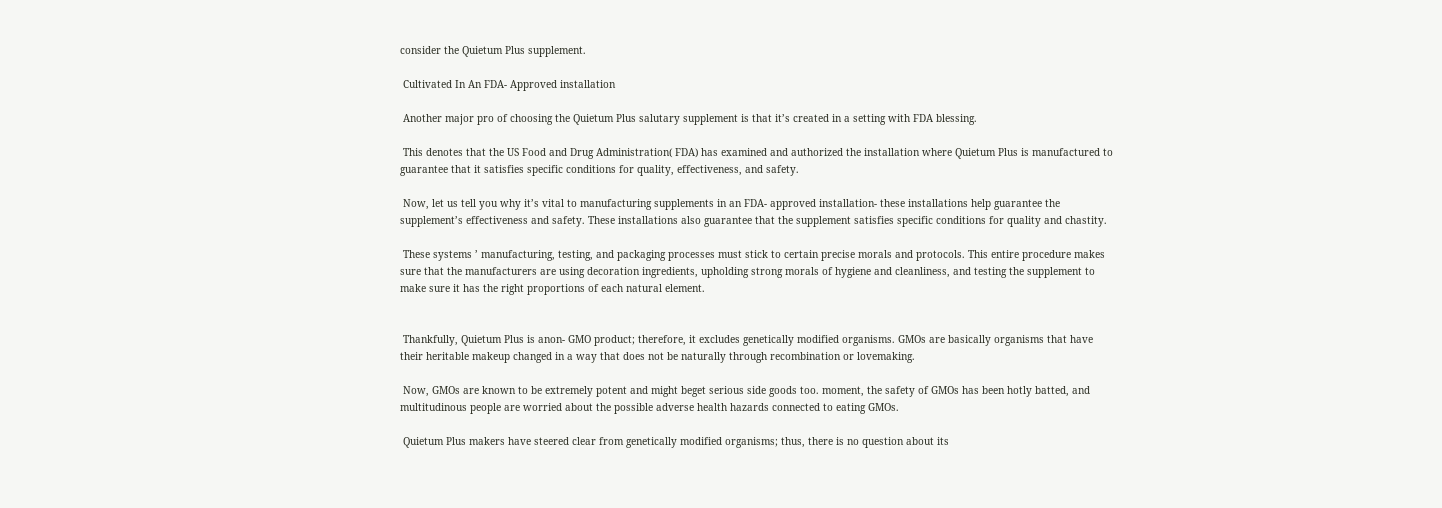consider the Quietum Plus supplement.

 Cultivated In An FDA- Approved installation

 Another major pro of choosing the Quietum Plus salutary supplement is that it’s created in a setting with FDA blessing.

 This denotes that the US Food and Drug Administration( FDA) has examined and authorized the installation where Quietum Plus is manufactured to guarantee that it satisfies specific conditions for quality, effectiveness, and safety.

 Now, let us tell you why it’s vital to manufacturing supplements in an FDA- approved installation- these installations help guarantee the supplement’s effectiveness and safety. These installations also guarantee that the supplement satisfies specific conditions for quality and chastity.

 These systems ’ manufacturing, testing, and packaging processes must stick to certain precise morals and protocols. This entire procedure makes sure that the manufacturers are using decoration ingredients, upholding strong morals of hygiene and cleanliness, and testing the supplement to make sure it has the right proportions of each natural element.


 Thankfully, Quietum Plus is anon- GMO product; therefore, it excludes genetically modified organisms. GMOs are basically organisms that have their heritable makeup changed in a way that does not be naturally through recombination or lovemaking.

 Now, GMOs are known to be extremely potent and might beget serious side goods too. moment, the safety of GMOs has been hotly batted, and multitudinous people are worried about the possible adverse health hazards connected to eating GMOs.

 Quietum Plus makers have steered clear from genetically modified organisms; thus, there is no question about its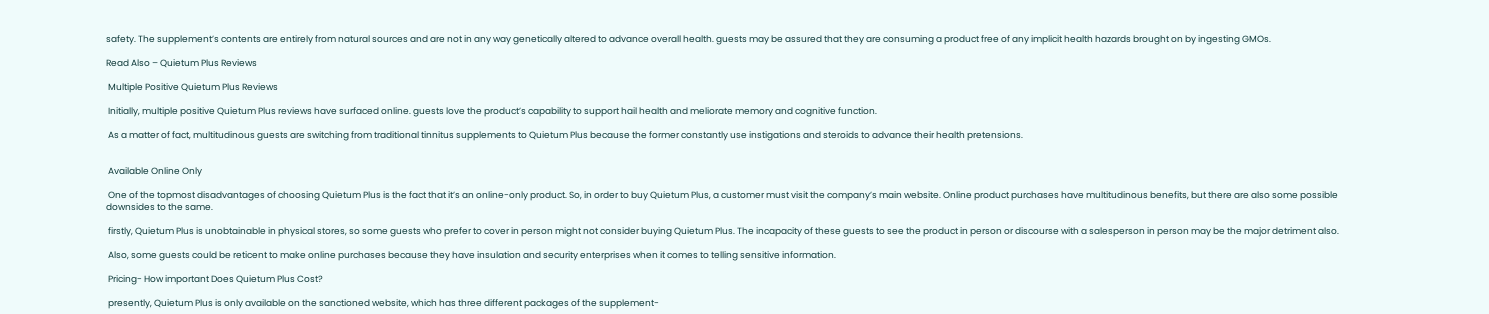safety. The supplement’s contents are entirely from natural sources and are not in any way genetically altered to advance overall health. guests may be assured that they are consuming a product free of any implicit health hazards brought on by ingesting GMOs.

Read Also – Quietum Plus Reviews

 Multiple Positive Quietum Plus Reviews

 Initially, multiple positive Quietum Plus reviews have surfaced online. guests love the product’s capability to support hail health and meliorate memory and cognitive function.

 As a matter of fact, multitudinous guests are switching from traditional tinnitus supplements to Quietum Plus because the former constantly use instigations and steroids to advance their health pretensions.


 Available Online Only

 One of the topmost disadvantages of choosing Quietum Plus is the fact that it’s an online-only product. So, in order to buy Quietum Plus, a customer must visit the company’s main website. Online product purchases have multitudinous benefits, but there are also some possible downsides to the same.

 firstly, Quietum Plus is unobtainable in physical stores, so some guests who prefer to cover in person might not consider buying Quietum Plus. The incapacity of these guests to see the product in person or discourse with a salesperson in person may be the major detriment also.

 Also, some guests could be reticent to make online purchases because they have insulation and security enterprises when it comes to telling sensitive information.

 Pricing- How important Does Quietum Plus Cost?

 presently, Quietum Plus is only available on the sanctioned website, which has three different packages of the supplement-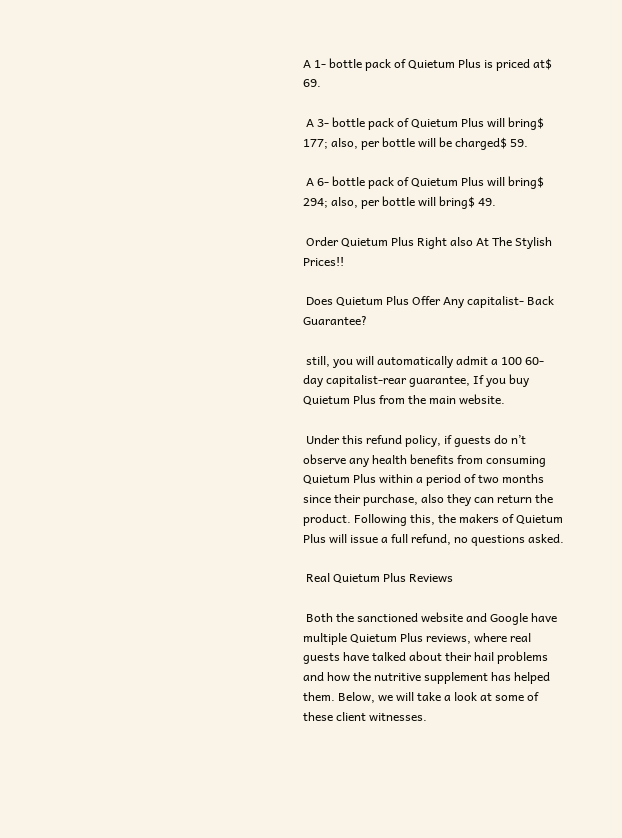A 1- bottle pack of Quietum Plus is priced at$ 69.

 A 3- bottle pack of Quietum Plus will bring$ 177; also, per bottle will be charged$ 59.

 A 6- bottle pack of Quietum Plus will bring$ 294; also, per bottle will bring$ 49.

 Order Quietum Plus Right also At The Stylish Prices!!

 Does Quietum Plus Offer Any capitalist- Back Guarantee?

 still, you will automatically admit a 100 60- day capitalist-rear guarantee, If you buy Quietum Plus from the main website.

 Under this refund policy, if guests do n’t observe any health benefits from consuming Quietum Plus within a period of two months since their purchase, also they can return the product. Following this, the makers of Quietum Plus will issue a full refund, no questions asked.

 Real Quietum Plus Reviews

 Both the sanctioned website and Google have multiple Quietum Plus reviews, where real guests have talked about their hail problems and how the nutritive supplement has helped them. Below, we will take a look at some of these client witnesses.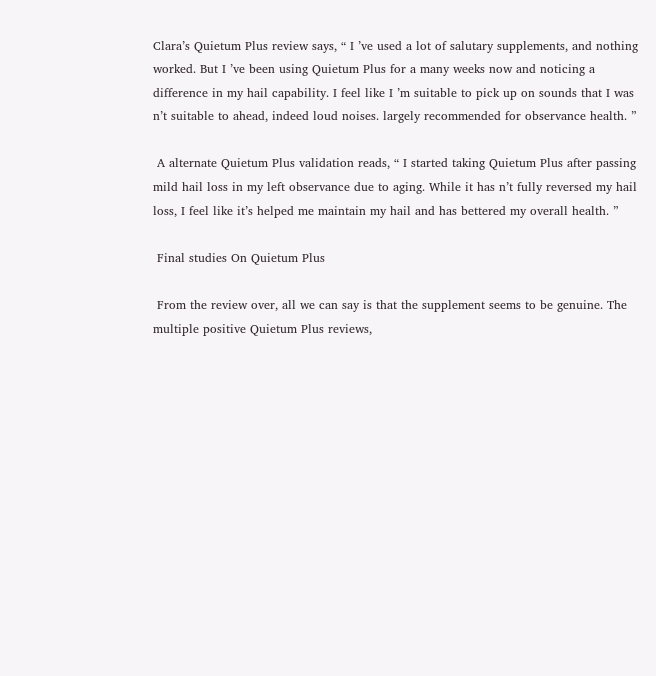Clara’s Quietum Plus review says, “ I ’ve used a lot of salutary supplements, and nothing worked. But I ’ve been using Quietum Plus for a many weeks now and noticing a difference in my hail capability. I feel like I ’m suitable to pick up on sounds that I was n’t suitable to ahead, indeed loud noises. largely recommended for observance health. ”

 A alternate Quietum Plus validation reads, “ I started taking Quietum Plus after passing mild hail loss in my left observance due to aging. While it has n’t fully reversed my hail loss, I feel like it’s helped me maintain my hail and has bettered my overall health. ”

 Final studies On Quietum Plus

 From the review over, all we can say is that the supplement seems to be genuine. The multiple positive Quietum Plus reviews,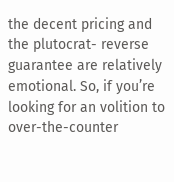the decent pricing and the plutocrat- reverse guarantee are relatively emotional. So, if you’re looking for an volition to over-the-counter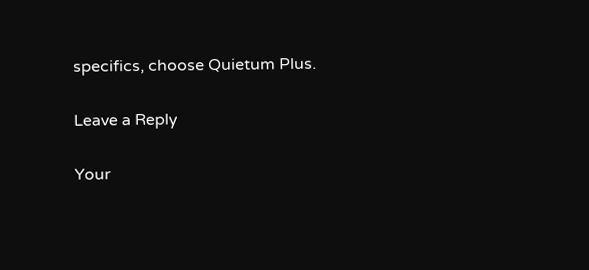specifics, choose Quietum Plus.

Leave a Reply

Your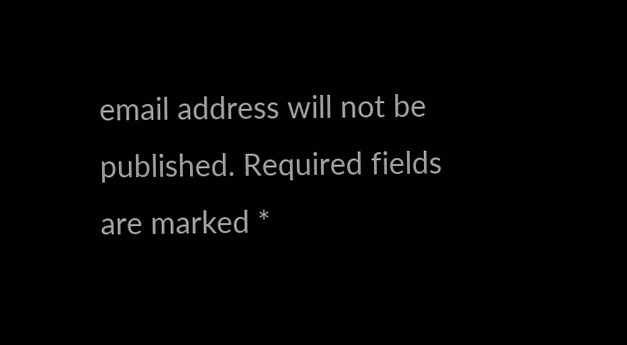email address will not be published. Required fields are marked *